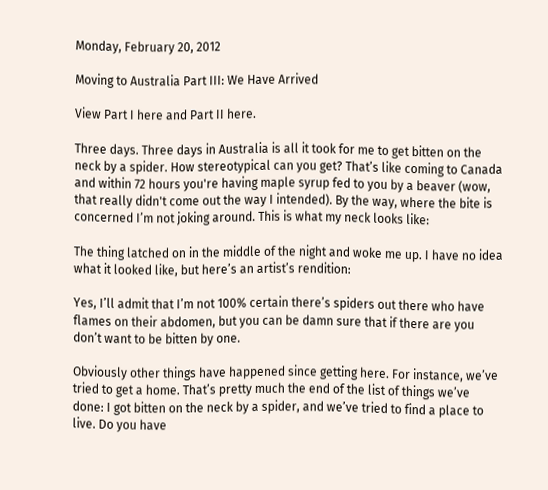Monday, February 20, 2012

Moving to Australia Part III: We Have Arrived

View Part I here and Part II here.

Three days. Three days in Australia is all it took for me to get bitten on the neck by a spider. How stereotypical can you get? That’s like coming to Canada and within 72 hours you're having maple syrup fed to you by a beaver (wow, that really didn't come out the way I intended). By the way, where the bite is concerned I’m not joking around. This is what my neck looks like:

The thing latched on in the middle of the night and woke me up. I have no idea what it looked like, but here’s an artist’s rendition:

Yes, I’ll admit that I’m not 100% certain there’s spiders out there who have flames on their abdomen, but you can be damn sure that if there are you don’t want to be bitten by one.

Obviously other things have happened since getting here. For instance, we’ve tried to get a home. That’s pretty much the end of the list of things we’ve done: I got bitten on the neck by a spider, and we’ve tried to find a place to live. Do you have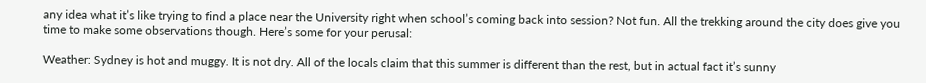any idea what it’s like trying to find a place near the University right when school’s coming back into session? Not fun. All the trekking around the city does give you time to make some observations though. Here’s some for your perusal:

Weather: Sydney is hot and muggy. It is not dry. All of the locals claim that this summer is different than the rest, but in actual fact it’s sunny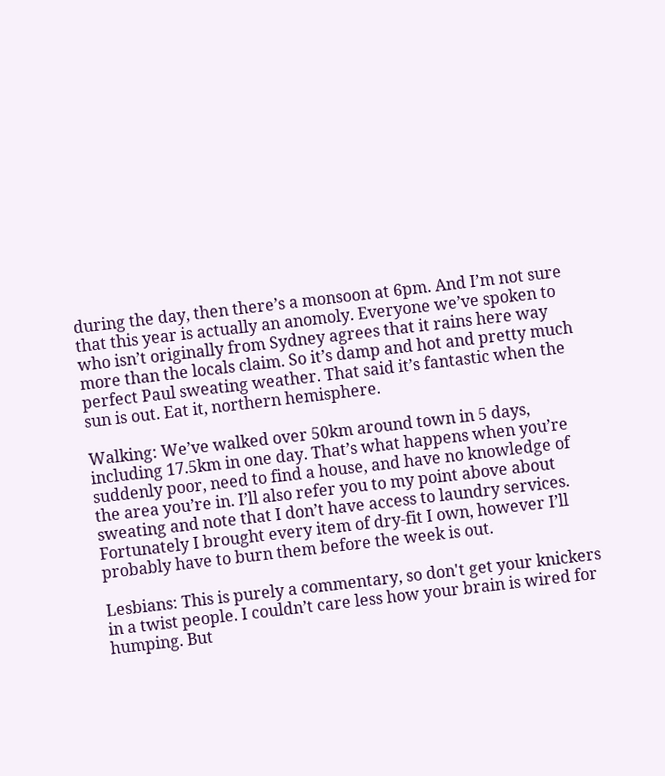during the day, then there’s a monsoon at 6pm. And I’m not sure that this year is actually an anomoly. Everyone we’ve spoken to who isn’t originally from Sydney agrees that it rains here way more than the locals claim. So it’s damp and hot and pretty much perfect Paul sweating weather. That said it’s fantastic when the sun is out. Eat it, northern hemisphere.

Walking: We’ve walked over 50km around town in 5 days, including 17.5km in one day. That’s what happens when you’re suddenly poor, need to find a house, and have no knowledge of the area you’re in. I’ll also refer you to my point above about sweating and note that I don’t have access to laundry services. Fortunately I brought every item of dry-fit I own, however I’ll probably have to burn them before the week is out.

Lesbians: This is purely a commentary, so don't get your knickers in a twist people. I couldn’t care less how your brain is wired for humping. But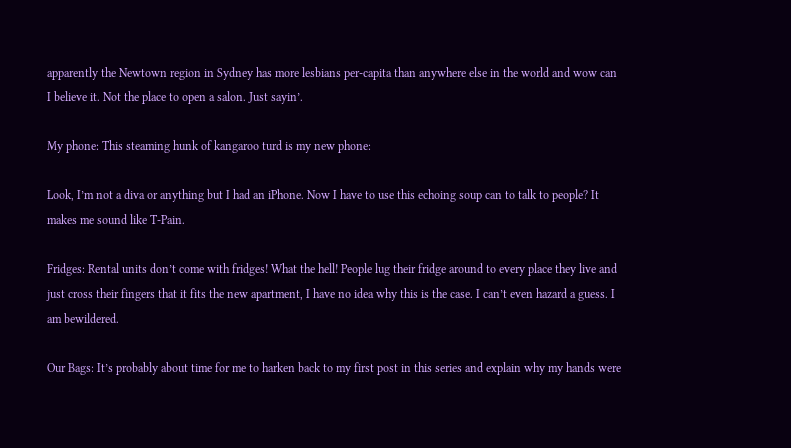apparently the Newtown region in Sydney has more lesbians per-capita than anywhere else in the world and wow can I believe it. Not the place to open a salon. Just sayin’.

My phone: This steaming hunk of kangaroo turd is my new phone:

Look, I’m not a diva or anything but I had an iPhone. Now I have to use this echoing soup can to talk to people? It makes me sound like T-Pain.

Fridges: Rental units don’t come with fridges! What the hell! People lug their fridge around to every place they live and just cross their fingers that it fits the new apartment, I have no idea why this is the case. I can’t even hazard a guess. I am bewildered.

Our Bags: It’s probably about time for me to harken back to my first post in this series and explain why my hands were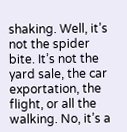shaking. Well, it’s not the spider bite. It’s not the yard sale, the car exportation, the flight, or all the walking. No, it’s a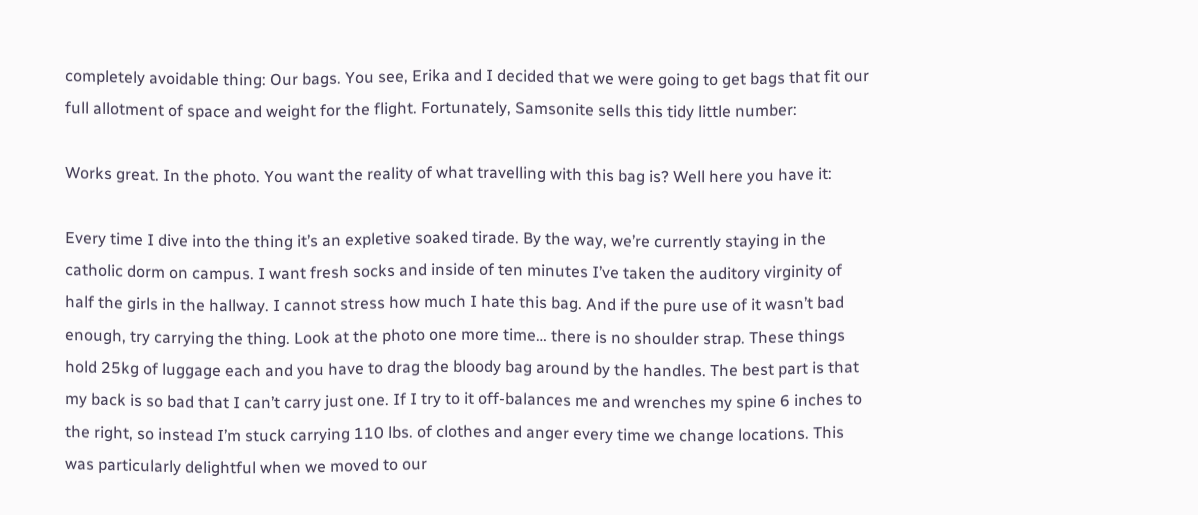completely avoidable thing: Our bags. You see, Erika and I decided that we were going to get bags that fit our full allotment of space and weight for the flight. Fortunately, Samsonite sells this tidy little number:

Works great. In the photo. You want the reality of what travelling with this bag is? Well here you have it:

Every time I dive into the thing it’s an expletive soaked tirade. By the way, we’re currently staying in the catholic dorm on campus. I want fresh socks and inside of ten minutes I’ve taken the auditory virginity of half the girls in the hallway. I cannot stress how much I hate this bag. And if the pure use of it wasn’t bad enough, try carrying the thing. Look at the photo one more time… there is no shoulder strap. These things hold 25kg of luggage each and you have to drag the bloody bag around by the handles. The best part is that my back is so bad that I can’t carry just one. If I try to it off-balances me and wrenches my spine 6 inches to the right, so instead I’m stuck carrying 110 lbs. of clothes and anger every time we change locations. This was particularly delightful when we moved to our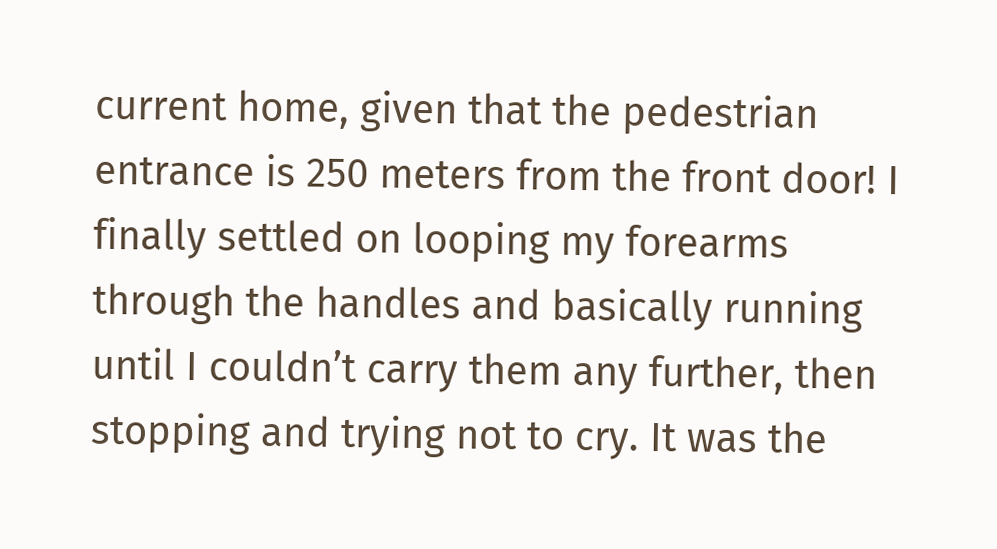current home, given that the pedestrian entrance is 250 meters from the front door! I finally settled on looping my forearms through the handles and basically running until I couldn’t carry them any further, then stopping and trying not to cry. It was the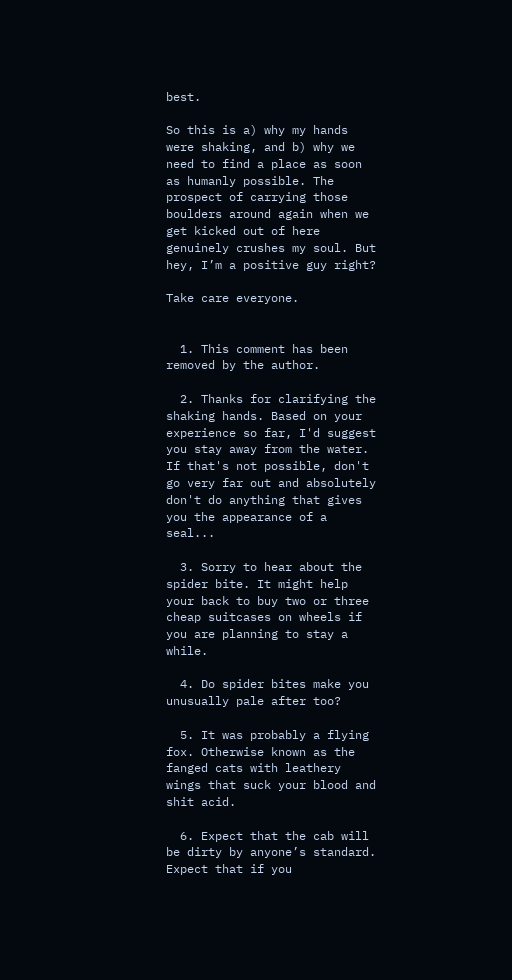best.

So this is a) why my hands were shaking, and b) why we need to find a place as soon as humanly possible. The prospect of carrying those boulders around again when we get kicked out of here genuinely crushes my soul. But hey, I’m a positive guy right?

Take care everyone.


  1. This comment has been removed by the author.

  2. Thanks for clarifying the shaking hands. Based on your experience so far, I'd suggest you stay away from the water. If that's not possible, don't go very far out and absolutely don't do anything that gives you the appearance of a seal...

  3. Sorry to hear about the spider bite. It might help your back to buy two or three cheap suitcases on wheels if you are planning to stay a while.

  4. Do spider bites make you unusually pale after too?

  5. It was probably a flying fox. Otherwise known as the fanged cats with leathery wings that suck your blood and shit acid.

  6. Expect that the cab will be dirty by anyone’s standard. Expect that if you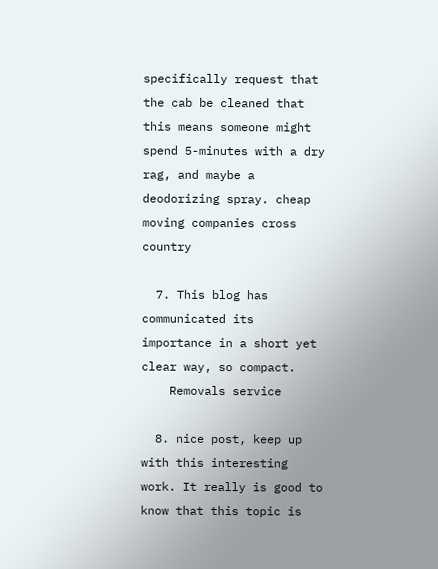specifically request that the cab be cleaned that this means someone might spend 5-minutes with a dry rag, and maybe a deodorizing spray. cheap moving companies cross country

  7. This blog has communicated its importance in a short yet clear way, so compact.
    Removals service

  8. nice post, keep up with this interesting work. It really is good to know that this topic is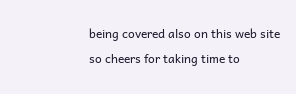being covered also on this web site so cheers for taking time to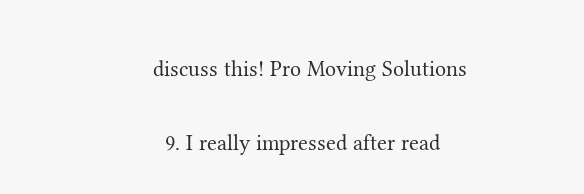discuss this! Pro Moving Solutions

  9. I really impressed after read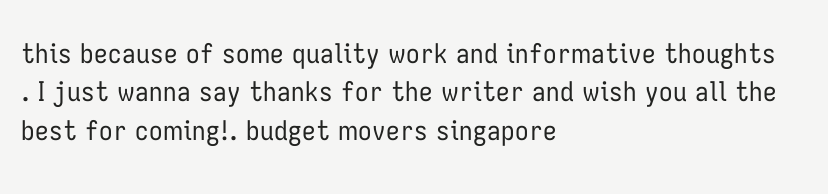this because of some quality work and informative thoughts . I just wanna say thanks for the writer and wish you all the best for coming!. budget movers singapore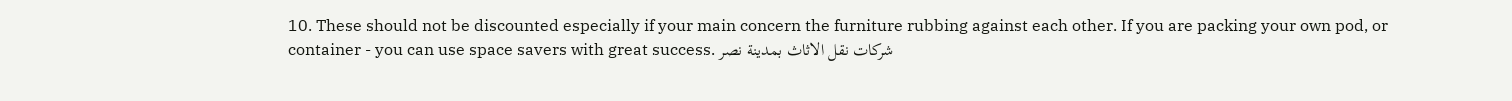10. These should not be discounted especially if your main concern the furniture rubbing against each other. If you are packing your own pod, or container - you can use space savers with great success. شركات نقل الاثاث بمدينة نصر